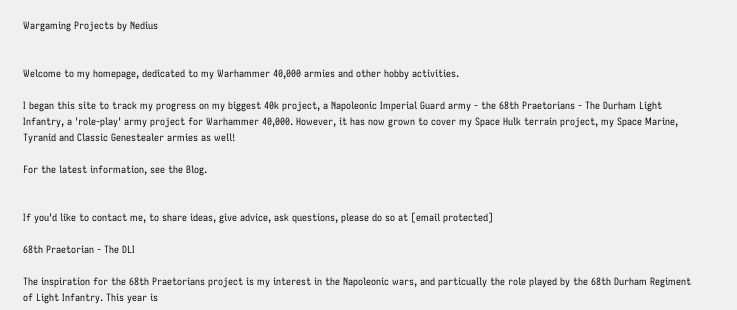Wargaming Projects by Nedius


Welcome to my homepage, dedicated to my Warhammer 40,000 armies and other hobby activities.

I began this site to track my progress on my biggest 40k project, a Napoleonic Imperial Guard army - the 68th Praetorians - The Durham Light Infantry, a 'role-play' army project for Warhammer 40,000. However, it has now grown to cover my Space Hulk terrain project, my Space Marine, Tyranid and Classic Genestealer armies as well!

For the latest information, see the Blog.


If you'd like to contact me, to share ideas, give advice, ask questions, please do so at [email protected]

68th Praetorian - The DLI

The inspiration for the 68th Praetorians project is my interest in the Napoleonic wars, and particually the role played by the 68th Durham Regiment of Light Infantry. This year is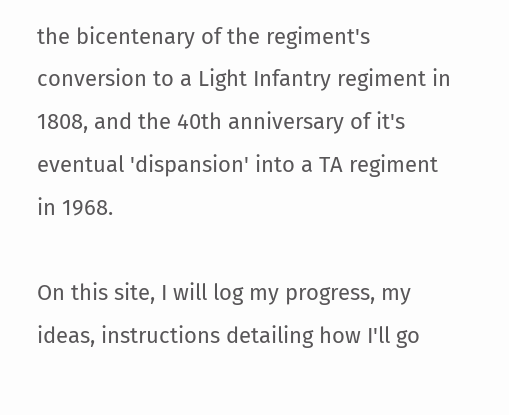the bicentenary of the regiment's conversion to a Light Infantry regiment in 1808, and the 40th anniversary of it's eventual 'dispansion' into a TA regiment in 1968.

On this site, I will log my progress, my ideas, instructions detailing how I'll go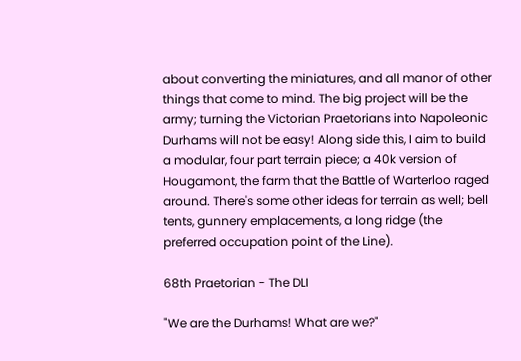about converting the miniatures, and all manor of other things that come to mind. The big project will be the army; turning the Victorian Praetorians into Napoleonic Durhams will not be easy! Along side this, I aim to build a modular, four part terrain piece; a 40k version of Hougamont, the farm that the Battle of Warterloo raged around. There's some other ideas for terrain as well; bell tents, gunnery emplacements, a long ridge (the preferred occupation point of the Line).

68th Praetorian - The DLI

"We are the Durhams! What are we?"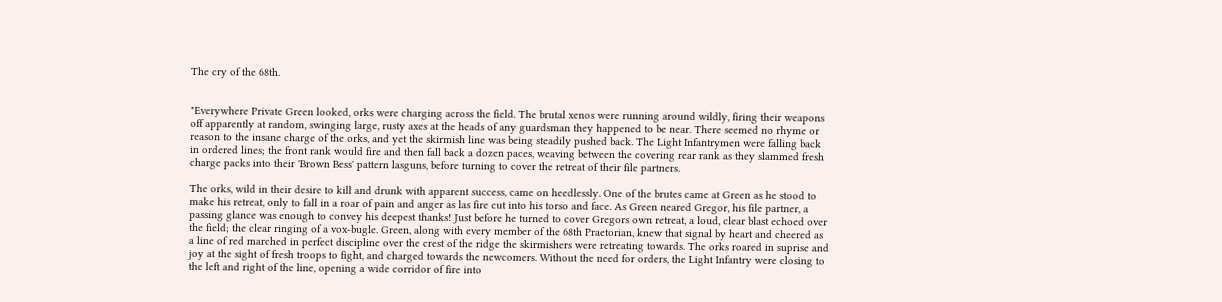The cry of the 68th.


"Everywhere Private Green looked, orks were charging across the field. The brutal xenos were running around wildly, firing their weapons off apparently at random, swinging large, rusty axes at the heads of any guardsman they happened to be near. There seemed no rhyme or reason to the insane charge of the orks, and yet the skirmish line was being steadily pushed back. The Light Infantrymen were falling back in ordered lines; the front rank would fire and then fall back a dozen paces, weaving between the covering rear rank as they slammed fresh charge packs into their 'Brown Bess' pattern lasguns, before turning to cover the retreat of their file partners.

The orks, wild in their desire to kill and drunk with apparent success, came on heedlessly. One of the brutes came at Green as he stood to make his retreat, only to fall in a roar of pain and anger as las fire cut into his torso and face. As Green neared Gregor, his file partner, a passing glance was enough to convey his deepest thanks! Just before he turned to cover Gregors own retreat, a loud, clear blast echoed over the field; the clear ringing of a vox-bugle. Green, along with every member of the 68th Praetorian, knew that signal by heart and cheered as a line of red marched in perfect discipline over the crest of the ridge the skirmishers were retreating towards. The orks roared in suprise and joy at the sight of fresh troops to fight, and charged towards the newcomers. Without the need for orders, the Light Infantry were closing to the left and right of the line, opening a wide corridor of fire into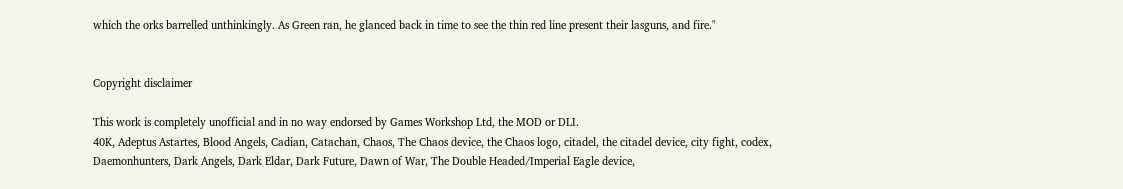which the orks barrelled unthinkingly. As Green ran, he glanced back in time to see the thin red line present their lasguns, and fire."


Copyright disclaimer

This work is completely unofficial and in no way endorsed by Games Workshop Ltd, the MOD or DLI.
40K, Adeptus Astartes, Blood Angels, Cadian, Catachan, Chaos, The Chaos device, the Chaos logo, citadel, the citadel device, city fight, codex, Daemonhunters, Dark Angels, Dark Eldar, Dark Future, Dawn of War, The Double Headed/Imperial Eagle device,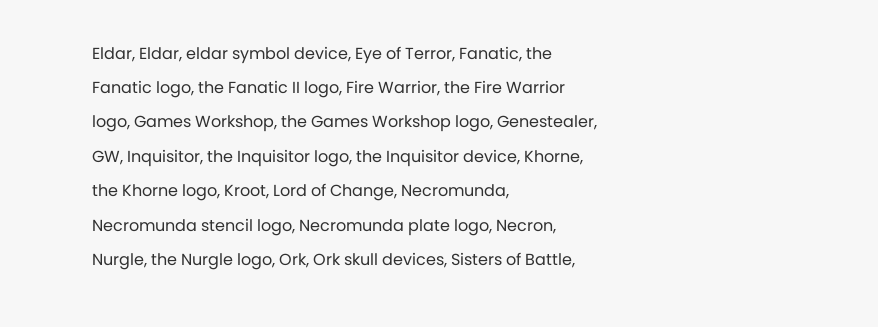Eldar, Eldar, eldar symbol device, Eye of Terror, Fanatic, the Fanatic logo, the Fanatic II logo, Fire Warrior, the Fire Warrior logo, Games Workshop, the Games Workshop logo, Genestealer, GW, Inquisitor, the Inquisitor logo, the Inquisitor device, Khorne, the Khorne logo, Kroot, Lord of Change, Necromunda, Necromunda stencil logo, Necromunda plate logo, Necron, Nurgle, the Nurgle logo, Ork, Ork skull devices, Sisters of Battle,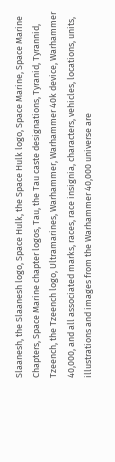Slaanesh, the Slaanesh logo, Space Hulk, the Space Hulk logo, Space Marine, Space Marine Chapters, Space Marine chapter logos, Tau, the Tau caste designations, Tyranid, Tyrannid, Tzeench, the Tzeench logo, Ultramarines, Warhammer, Warhammer 40k device, Warhammer 40,000, and all associated marks, races, race insignia, characters, vehicles, locations, units, illustrations and images from the Warhammer 40,000 universe are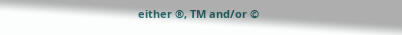either ®, TM and/or ©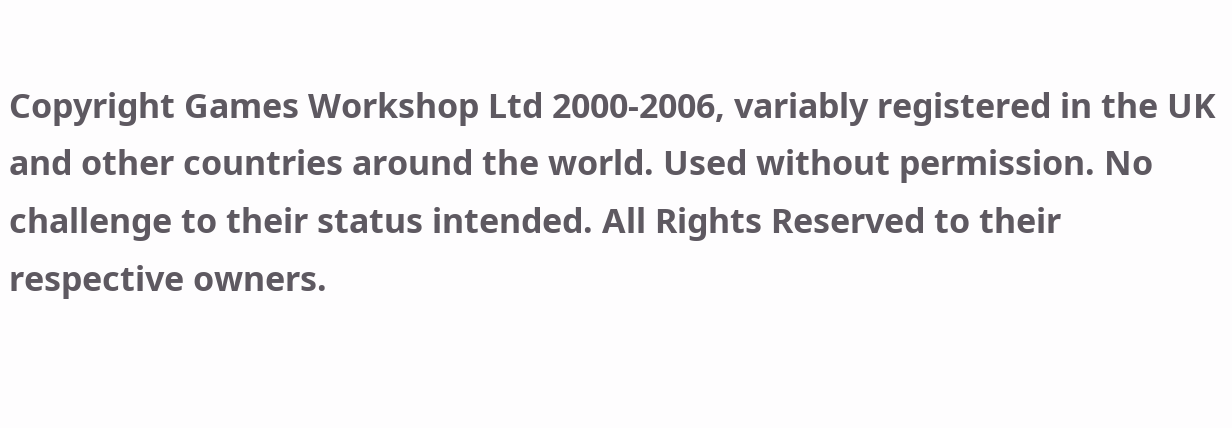Copyright Games Workshop Ltd 2000-2006, variably registered in the UK and other countries around the world. Used without permission. No challenge to their status intended. All Rights Reserved to their respective owners.